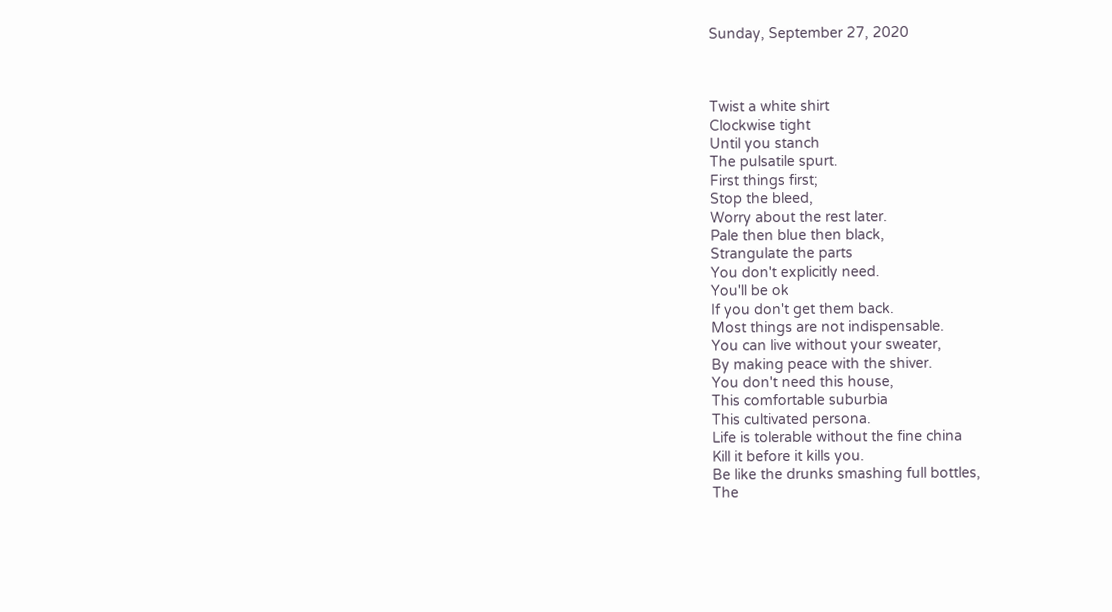Sunday, September 27, 2020



Twist a white shirt
Clockwise tight
Until you stanch
The pulsatile spurt.
First things first;
Stop the bleed,
Worry about the rest later.
Pale then blue then black,
Strangulate the parts
You don't explicitly need.
You'll be ok
If you don't get them back.
Most things are not indispensable.
You can live without your sweater,
By making peace with the shiver.
You don't need this house,
This comfortable suburbia
This cultivated persona.
Life is tolerable without the fine china
Kill it before it kills you.
Be like the drunks smashing full bottles,
The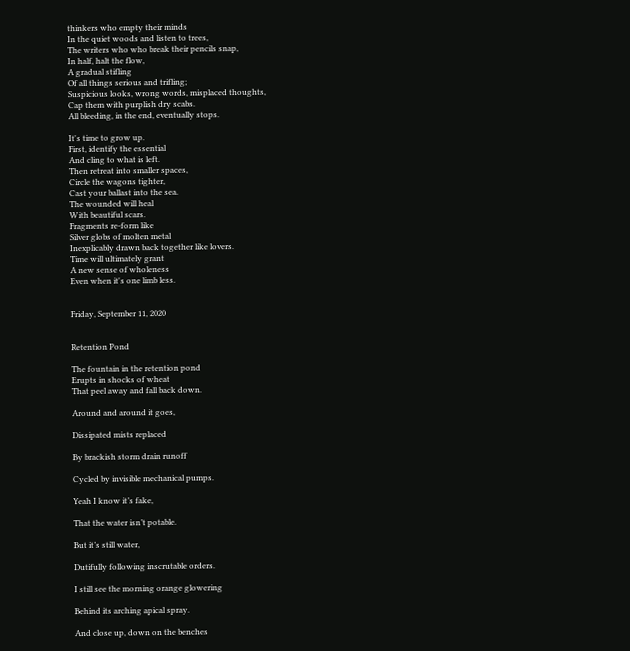thinkers who empty their minds
In the quiet woods and listen to trees,
The writers who who break their pencils snap,
In half, halt the flow,
A gradual stifling
Of all things serious and trifling;
Suspicious looks, wrong words, misplaced thoughts,
Cap them with purplish dry scabs.
All bleeding, in the end, eventually stops.

It's time to grow up.
First, identify the essential
And cling to what is left.
Then retreat into smaller spaces,
Circle the wagons tighter,
Cast your ballast into the sea.
The wounded will heal
With beautiful scars.
Fragments re-form like
Silver globs of molten metal
Inexplicably drawn back together like lovers.
Time will ultimately grant
A new sense of wholeness
Even when it's one limb less.


Friday, September 11, 2020


Retention Pond

The fountain in the retention pond
Erupts in shocks of wheat
That peel away and fall back down.

Around and around it goes,

Dissipated mists replaced

By brackish storm drain runoff

Cycled by invisible mechanical pumps.

Yeah I know it’s fake,

That the water isn’t potable.

But it’s still water,

Dutifully following inscrutable orders.

I still see the morning orange glowering

Behind its arching apical spray.

And close up, down on the benches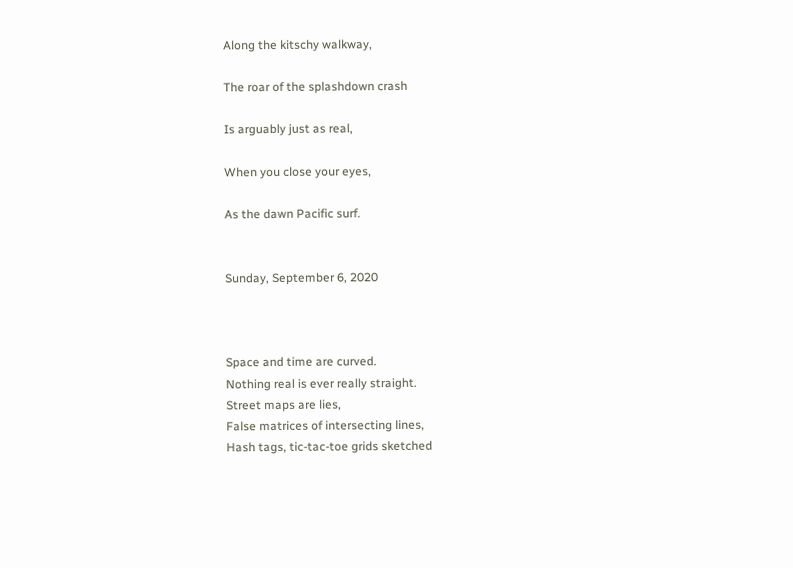Along the kitschy walkway,

The roar of the splashdown crash

Is arguably just as real,

When you close your eyes,

As the dawn Pacific surf.


Sunday, September 6, 2020



Space and time are curved.
Nothing real is ever really straight.
Street maps are lies,
False matrices of intersecting lines,
Hash tags, tic-tac-toe grids sketched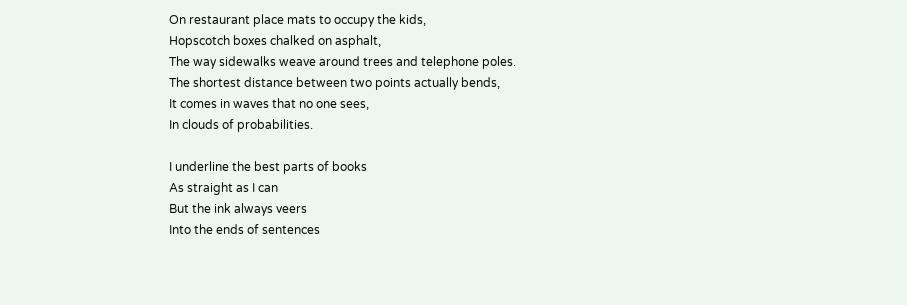On restaurant place mats to occupy the kids,
Hopscotch boxes chalked on asphalt,
The way sidewalks weave around trees and telephone poles.
The shortest distance between two points actually bends,
It comes in waves that no one sees,
In clouds of probabilities.

I underline the best parts of books
As straight as I can
But the ink always veers
Into the ends of sentences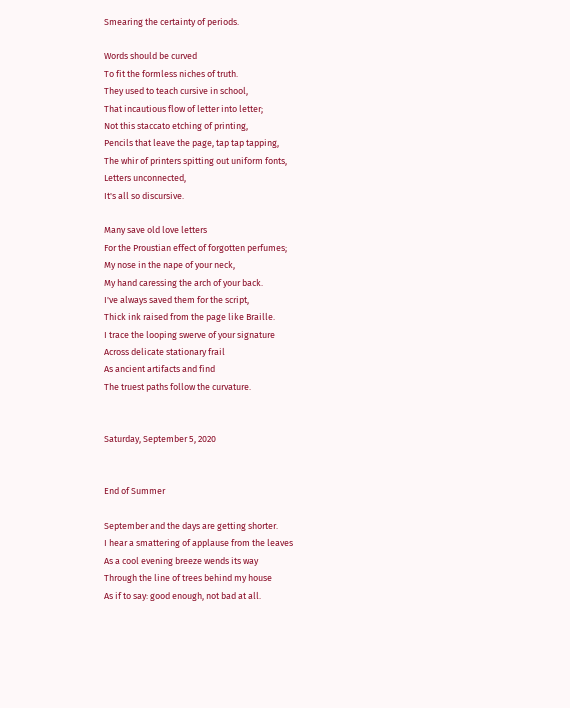Smearing the certainty of periods.

Words should be curved
To fit the formless niches of truth.
They used to teach cursive in school,
That incautious flow of letter into letter;
Not this staccato etching of printing,
Pencils that leave the page, tap tap tapping,
The whir of printers spitting out uniform fonts,
Letters unconnected,
It's all so discursive.

Many save old love letters
For the Proustian effect of forgotten perfumes;
My nose in the nape of your neck,
My hand caressing the arch of your back.
I've always saved them for the script,
Thick ink raised from the page like Braille.
I trace the looping swerve of your signature
Across delicate stationary frail
As ancient artifacts and find
The truest paths follow the curvature.


Saturday, September 5, 2020


End of Summer

September and the days are getting shorter.
I hear a smattering of applause from the leaves
As a cool evening breeze wends its way
Through the line of trees behind my house
As if to say: good enough, not bad at all.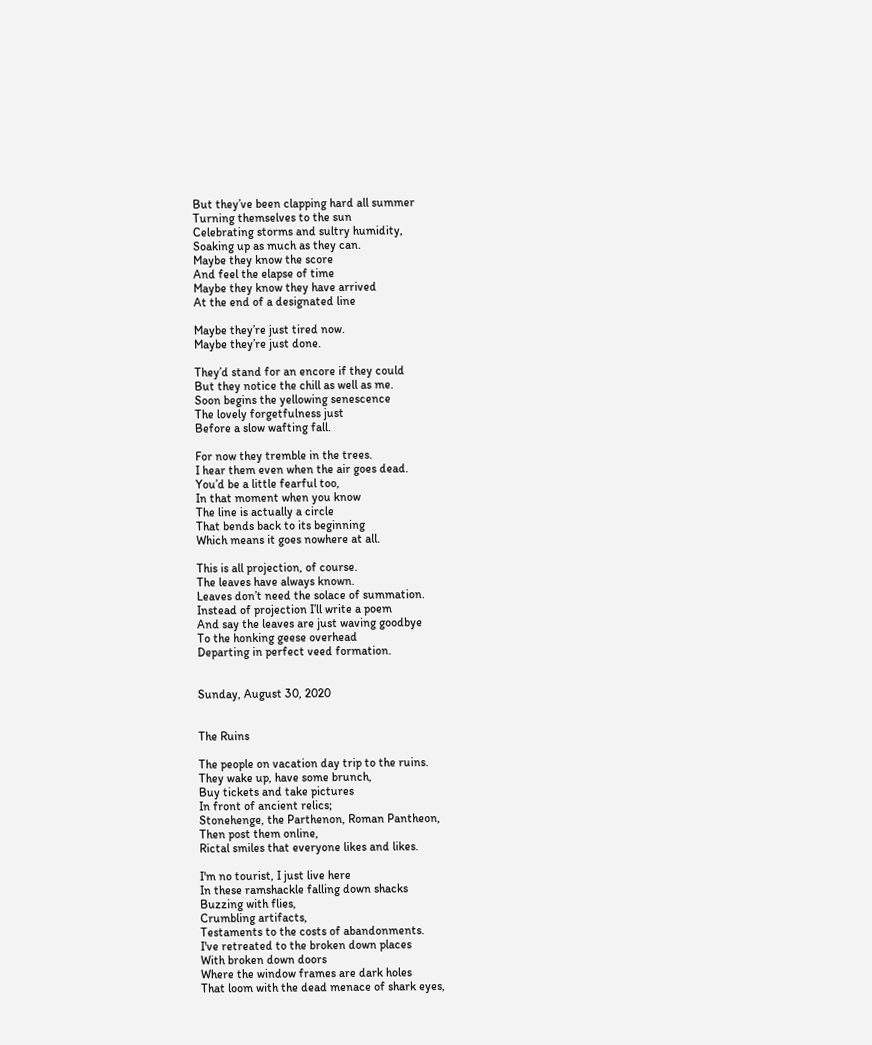But they’ve been clapping hard all summer
Turning themselves to the sun
Celebrating storms and sultry humidity,
Soaking up as much as they can.
Maybe they know the score
And feel the elapse of time
Maybe they know they have arrived
At the end of a designated line

Maybe they’re just tired now.
Maybe they’re just done.

They’d stand for an encore if they could
But they notice the chill as well as me.
Soon begins the yellowing senescence
The lovely forgetfulness just
Before a slow wafting fall.

For now they tremble in the trees.
I hear them even when the air goes dead.
You’d be a little fearful too,
In that moment when you know
The line is actually a circle
That bends back to its beginning
Which means it goes nowhere at all.

This is all projection, of course.
The leaves have always known.
Leaves don’t need the solace of summation.
Instead of projection I’ll write a poem
And say the leaves are just waving goodbye
To the honking geese overhead
Departing in perfect veed formation.


Sunday, August 30, 2020


The Ruins

The people on vacation day trip to the ruins.
They wake up, have some brunch,
Buy tickets and take pictures
In front of ancient relics;
Stonehenge, the Parthenon, Roman Pantheon,
Then post them online,
Rictal smiles that everyone likes and likes.

I'm no tourist, I just live here
In these ramshackle falling down shacks
Buzzing with flies,
Crumbling artifacts,
Testaments to the costs of abandonments.
I've retreated to the broken down places
With broken down doors
Where the window frames are dark holes
That loom with the dead menace of shark eyes,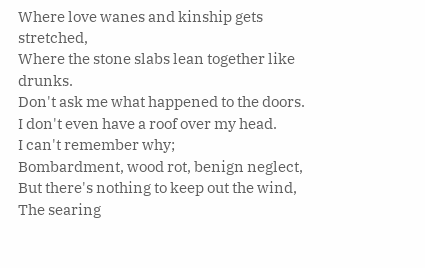Where love wanes and kinship gets stretched,
Where the stone slabs lean together like drunks.
Don't ask me what happened to the doors.
I don't even have a roof over my head.
I can't remember why;
Bombardment, wood rot, benign neglect,
But there's nothing to keep out the wind,
The searing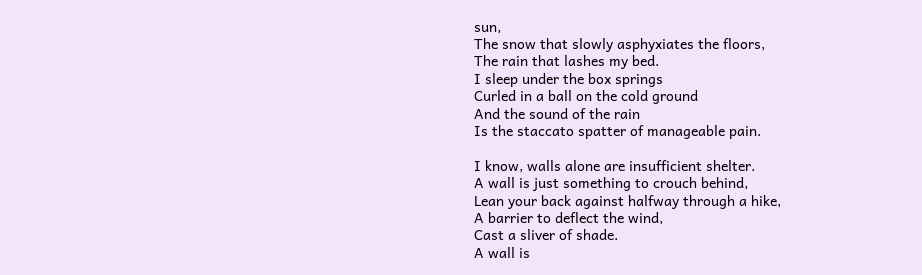sun,
The snow that slowly asphyxiates the floors,
The rain that lashes my bed.
I sleep under the box springs
Curled in a ball on the cold ground
And the sound of the rain
Is the staccato spatter of manageable pain.

I know, walls alone are insufficient shelter.
A wall is just something to crouch behind,
Lean your back against halfway through a hike,
A barrier to deflect the wind,
Cast a sliver of shade.
A wall is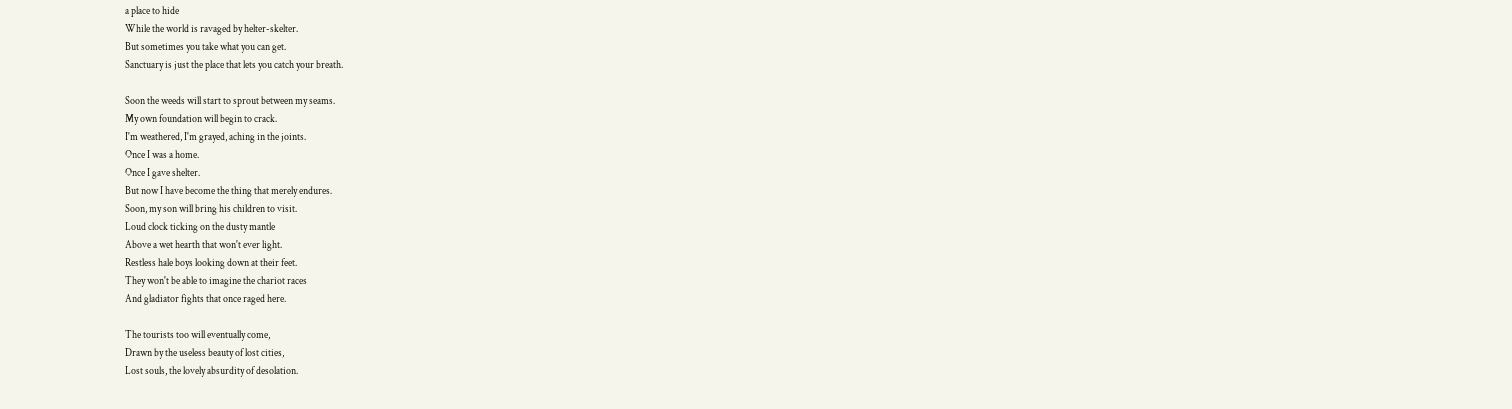a place to hide
While the world is ravaged by helter-skelter.
But sometimes you take what you can get.
Sanctuary is just the place that lets you catch your breath.

Soon the weeds will start to sprout between my seams.
My own foundation will begin to crack.
I'm weathered, I'm grayed, aching in the joints.
Once I was a home.
Once I gave shelter.
But now I have become the thing that merely endures.
Soon, my son will bring his children to visit.
Loud clock ticking on the dusty mantle
Above a wet hearth that won't ever light.
Restless hale boys looking down at their feet.
They won't be able to imagine the chariot races
And gladiator fights that once raged here.

The tourists too will eventually come,
Drawn by the useless beauty of lost cities,
Lost souls, the lovely absurdity of desolation.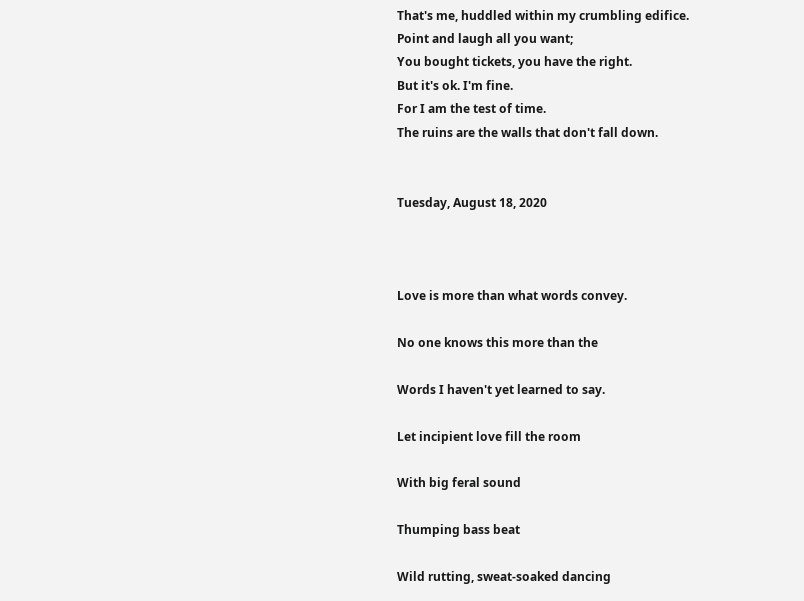That's me, huddled within my crumbling edifice.
Point and laugh all you want;
You bought tickets, you have the right.
But it's ok. I'm fine.
For I am the test of time.
The ruins are the walls that don't fall down.


Tuesday, August 18, 2020



Love is more than what words convey.

No one knows this more than the

Words I haven't yet learned to say.

Let incipient love fill the room

With big feral sound

Thumping bass beat

Wild rutting, sweat-soaked dancing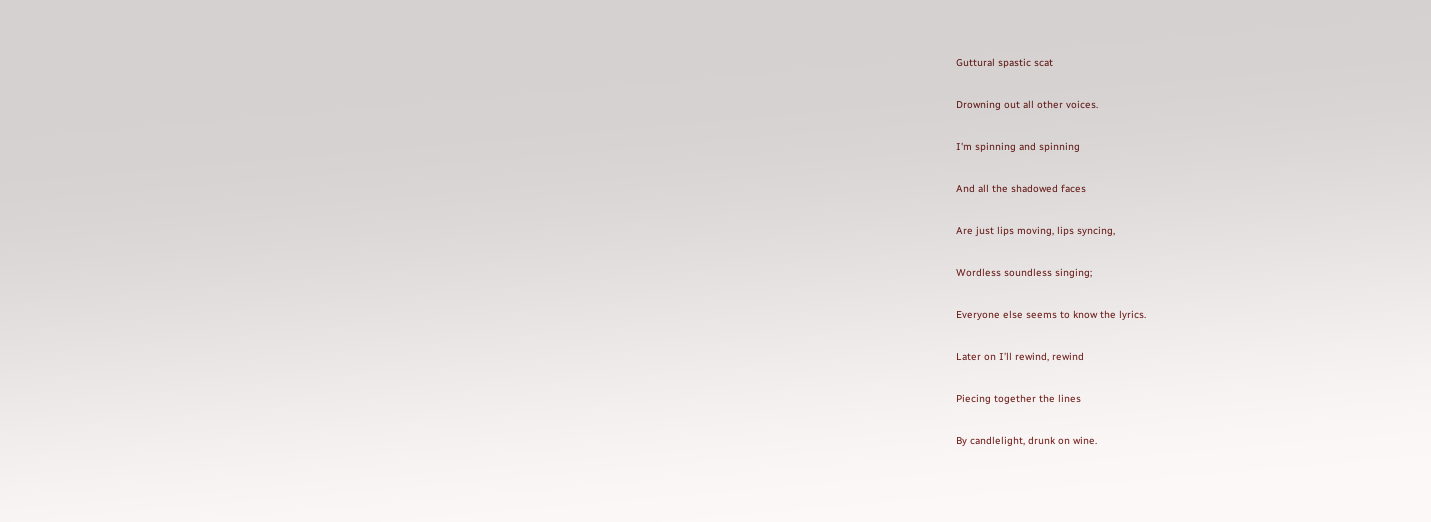Guttural spastic scat

Drowning out all other voices.

I'm spinning and spinning

And all the shadowed faces

Are just lips moving, lips syncing,

Wordless soundless singing;

Everyone else seems to know the lyrics.

Later on I’ll rewind, rewind

Piecing together the lines

By candlelight, drunk on wine.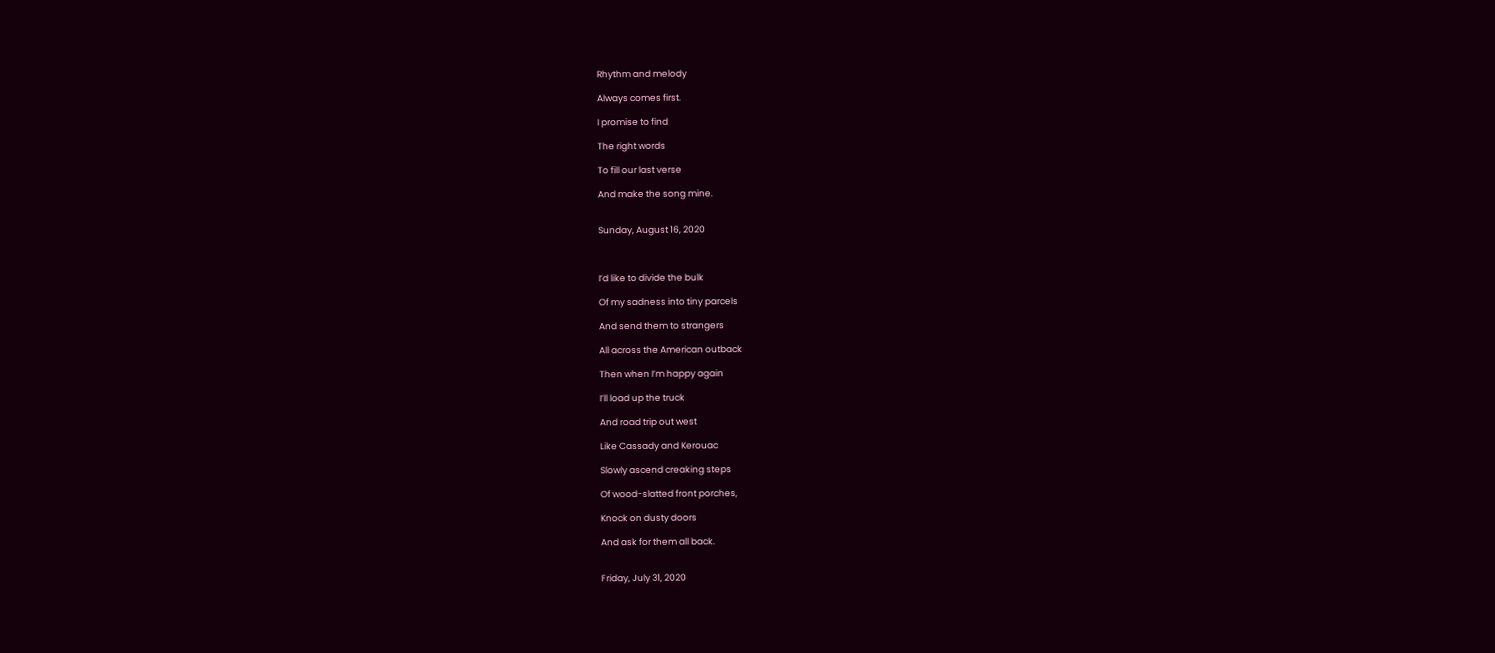Rhythm and melody

Always comes first.

I promise to find

The right words

To fill our last verse

And make the song mine.


Sunday, August 16, 2020



I’d like to divide the bulk

Of my sadness into tiny parcels

And send them to strangers

All across the American outback

Then when I’m happy again

I’ll load up the truck

And road trip out west

Like Cassady and Kerouac

Slowly ascend creaking steps

Of wood-slatted front porches,

Knock on dusty doors

And ask for them all back.


Friday, July 31, 2020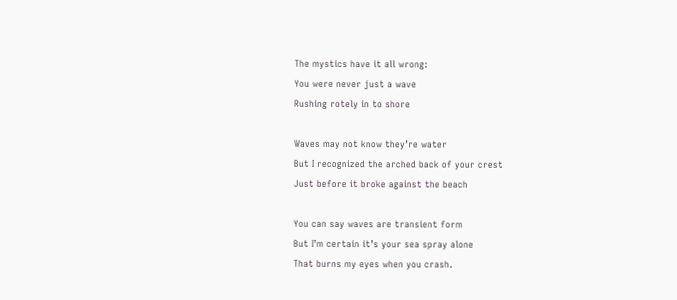The mystics have it all wrong:
You were never just a wave
Rushing rotely in to shore

Waves may not know they’re water
But I recognized the arched back of your crest
Just before it broke against the beach

You can say waves are transient form
But I’m certain it’s your sea spray alone
That burns my eyes when you crash.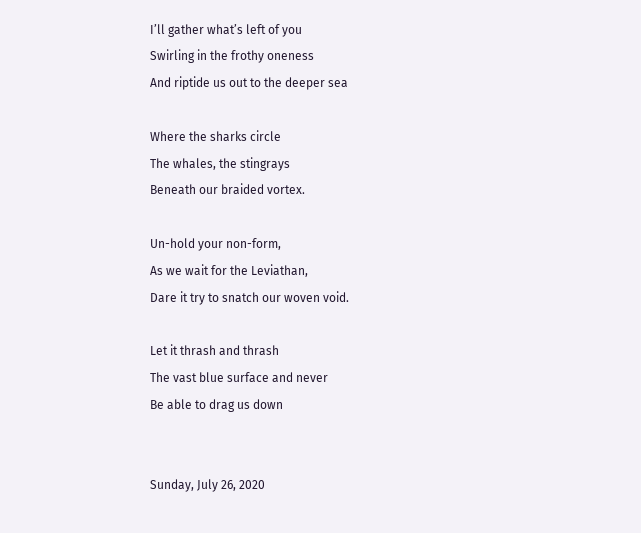I’ll gather what’s left of you
Swirling in the frothy oneness
And riptide us out to the deeper sea

Where the sharks circle
The whales, the stingrays
Beneath our braided vortex.

Un-hold your non-form,
As we wait for the Leviathan,
Dare it try to snatch our woven void.

Let it thrash and thrash
The vast blue surface and never
Be able to drag us down


Sunday, July 26, 2020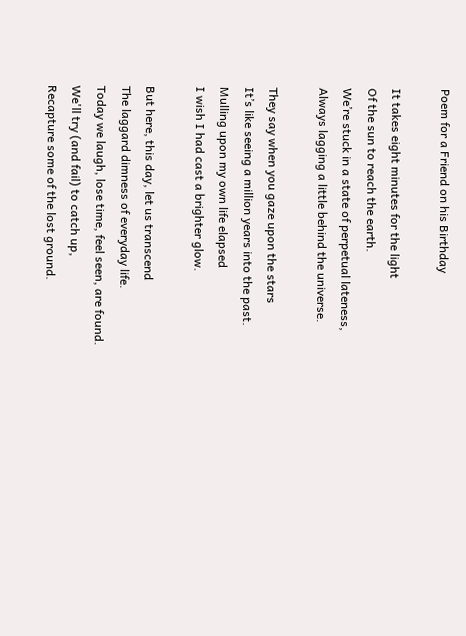Poem for a Friend on his Birthday

It takes eight minutes for the light
Of the sun to reach the earth.
We’re stuck in a state of perpetual lateness,
Always lagging a little behind the universe.

They say when you gaze upon the stars
It’s like seeing a million years into the past.
Mulling upon my own life elapsed
I wish I had cast a brighter glow.

But here, this day, let us transcend
The laggard dimness of everyday life.
Today we laugh, lose time, feel seen, are found.
We'll try (and fail) to catch up,
Recapture some of the lost ground.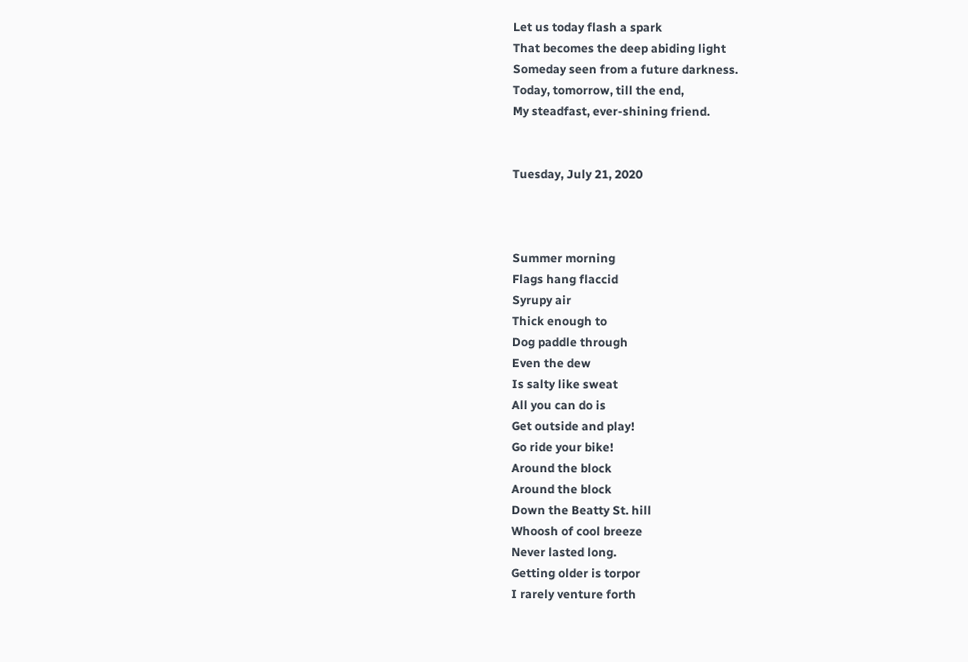Let us today flash a spark
That becomes the deep abiding light
Someday seen from a future darkness.
Today, tomorrow, till the end,
My steadfast, ever-shining friend.


Tuesday, July 21, 2020



Summer morning
Flags hang flaccid
Syrupy air
Thick enough to
Dog paddle through
Even the dew
Is salty like sweat
All you can do is
Get outside and play!
Go ride your bike!
Around the block
Around the block
Down the Beatty St. hill
Whoosh of cool breeze
Never lasted long.
Getting older is torpor
I rarely venture forth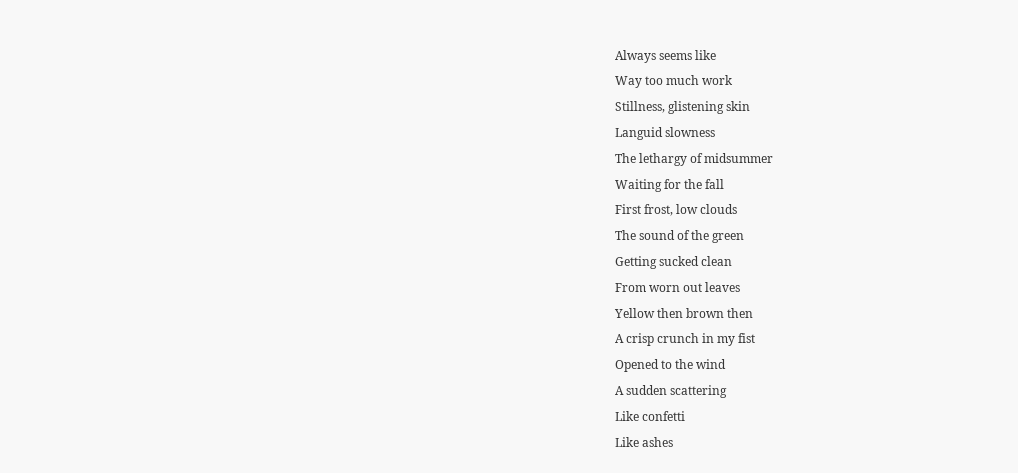Always seems like
Way too much work
Stillness, glistening skin
Languid slowness
The lethargy of midsummer
Waiting for the fall
First frost, low clouds
The sound of the green
Getting sucked clean
From worn out leaves
Yellow then brown then
A crisp crunch in my fist
Opened to the wind
A sudden scattering
Like confetti
Like ashes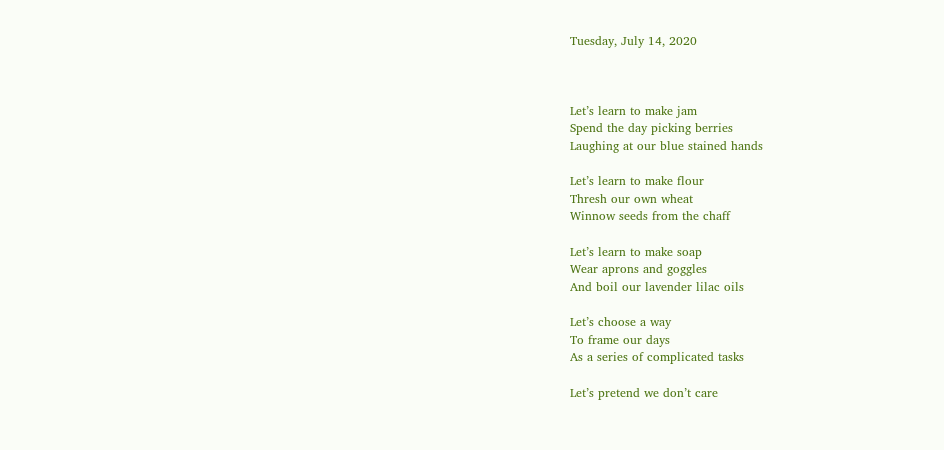Tuesday, July 14, 2020



Let’s learn to make jam
Spend the day picking berries
Laughing at our blue stained hands

Let’s learn to make flour
Thresh our own wheat
Winnow seeds from the chaff

Let’s learn to make soap
Wear aprons and goggles
And boil our lavender lilac oils

Let’s choose a way
To frame our days
As a series of complicated tasks

Let’s pretend we don’t care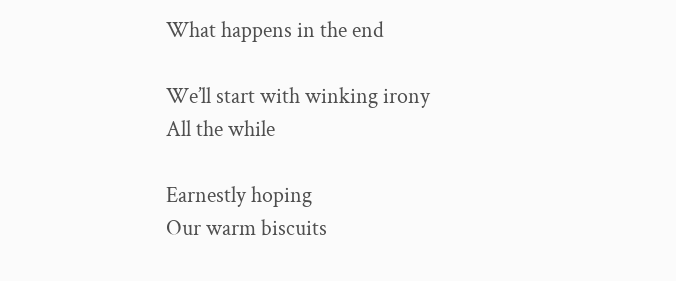What happens in the end

We’ll start with winking irony
All the while

Earnestly hoping
Our warm biscuits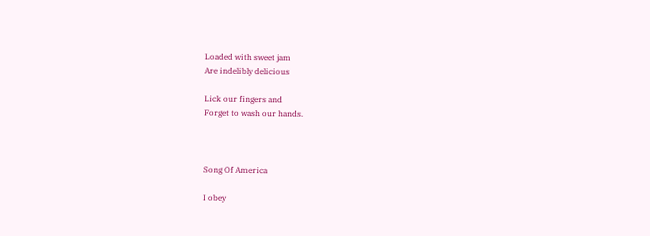Loaded with sweet jam
Are indelibly delicious

Lick our fingers and
Forget to wash our hands.



Song Of America

I obey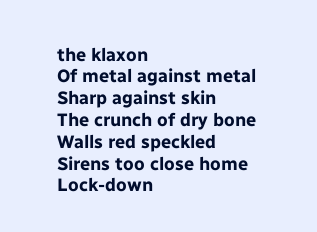the klaxon
Of metal against metal
Sharp against skin
The crunch of dry bone
Walls red speckled
Sirens too close home
Lock-down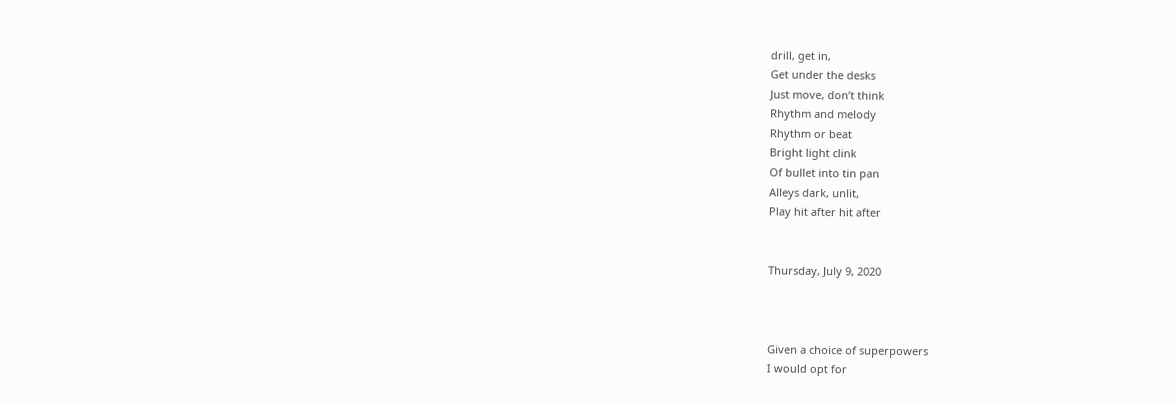drill, get in,
Get under the desks
Just move, don’t think
Rhythm and melody
Rhythm or beat
Bright light clink
Of bullet into tin pan
Alleys dark, unlit,
Play hit after hit after


Thursday, July 9, 2020



Given a choice of superpowers
I would opt for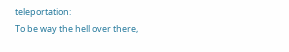teleportation:
To be way the hell over there,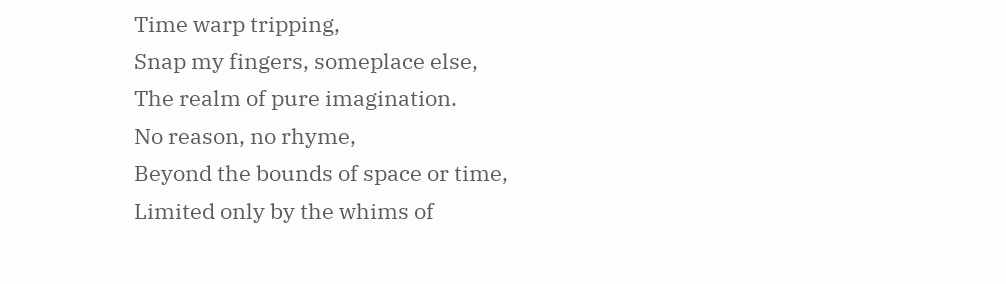Time warp tripping,
Snap my fingers, someplace else,
The realm of pure imagination.
No reason, no rhyme,
Beyond the bounds of space or time,
Limited only by the whims of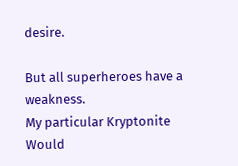desire.

But all superheroes have a weakness.
My particular Kryptonite
Would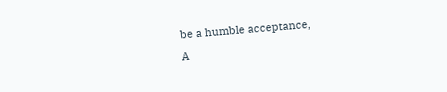be a humble acceptance,
A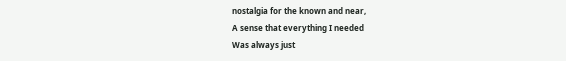nostalgia for the known and near,
A sense that everything I needed
Was always just